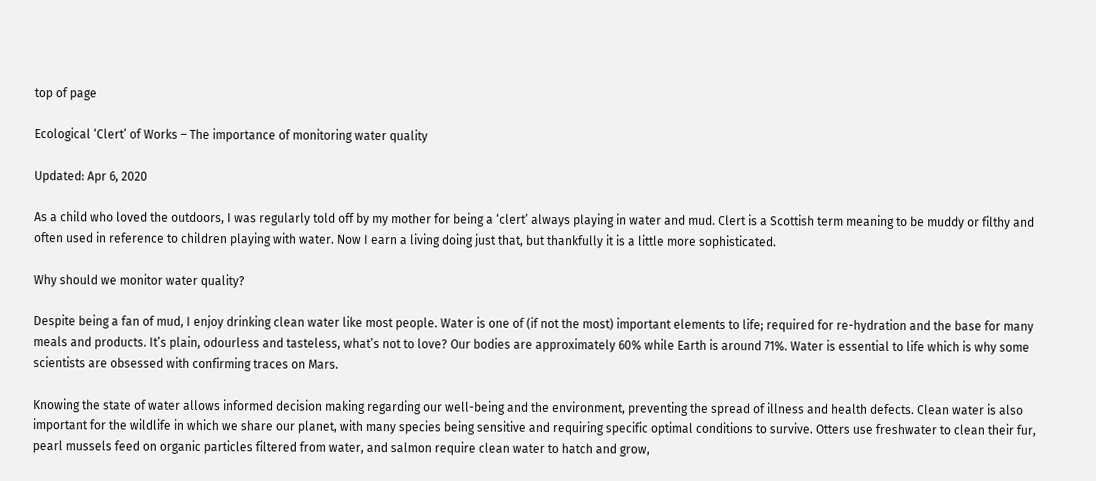top of page

Ecological ‘Clert’ of Works – The importance of monitoring water quality

Updated: Apr 6, 2020

As a child who loved the outdoors, I was regularly told off by my mother for being a ‘clert’ always playing in water and mud. Clert is a Scottish term meaning to be muddy or filthy and often used in reference to children playing with water. Now I earn a living doing just that, but thankfully it is a little more sophisticated.

Why should we monitor water quality?

Despite being a fan of mud, I enjoy drinking clean water like most people. Water is one of (if not the most) important elements to life; required for re-hydration and the base for many meals and products. It’s plain, odourless and tasteless, what’s not to love? Our bodies are approximately 60% while Earth is around 71%. Water is essential to life which is why some scientists are obsessed with confirming traces on Mars.

Knowing the state of water allows informed decision making regarding our well-being and the environment, preventing the spread of illness and health defects. Clean water is also important for the wildlife in which we share our planet, with many species being sensitive and requiring specific optimal conditions to survive. Otters use freshwater to clean their fur, pearl mussels feed on organic particles filtered from water, and salmon require clean water to hatch and grow,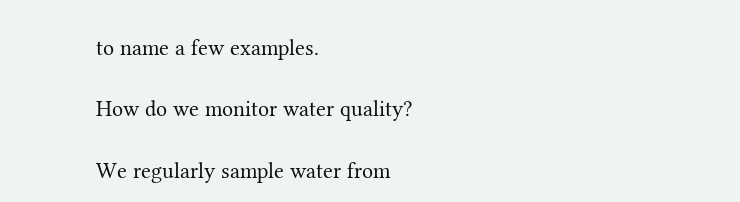to name a few examples.

How do we monitor water quality?

We regularly sample water from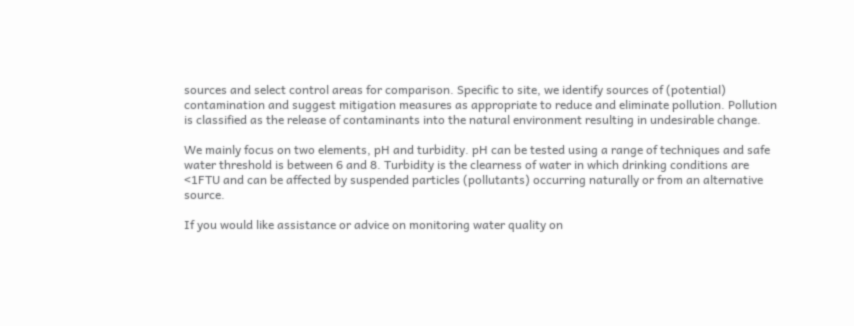sources and select control areas for comparison. Specific to site, we identify sources of (potential) contamination and suggest mitigation measures as appropriate to reduce and eliminate pollution. Pollution is classified as the release of contaminants into the natural environment resulting in undesirable change.

We mainly focus on two elements, pH and turbidity. pH can be tested using a range of techniques and safe water threshold is between 6 and 8. Turbidity is the clearness of water in which drinking conditions are <1FTU and can be affected by suspended particles (pollutants) occurring naturally or from an alternative source.

If you would like assistance or advice on monitoring water quality on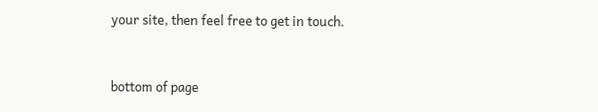your site, then feel free to get in touch.


bottom of page